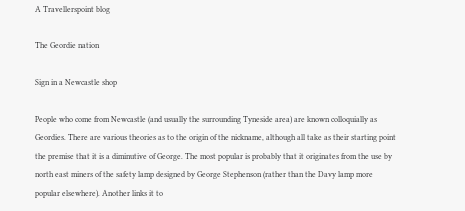A Travellerspoint blog

The Geordie nation

Sign in a Newcastle shop

People who come from Newcastle (and usually the surrounding Tyneside area) are known colloquially as Geordies. There are various theories as to the origin of the nickname, although all take as their starting point the premise that it is a diminutive of George. The most popular is probably that it originates from the use by north east miners of the safety lamp designed by George Stephenson (rather than the Davy lamp more popular elsewhere). Another links it to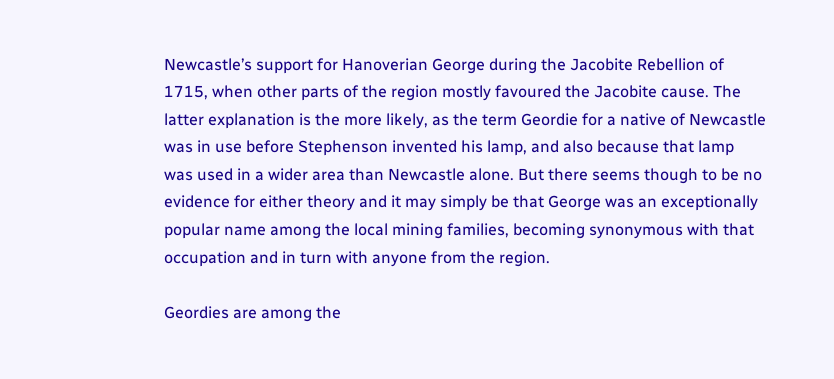Newcastle’s support for Hanoverian George during the Jacobite Rebellion of 1715, when other parts of the region mostly favoured the Jacobite cause. The latter explanation is the more likely, as the term Geordie for a native of Newcastle was in use before Stephenson invented his lamp, and also because that lamp was used in a wider area than Newcastle alone. But there seems though to be no evidence for either theory and it may simply be that George was an exceptionally popular name among the local mining families, becoming synonymous with that occupation and in turn with anyone from the region.

Geordies are among the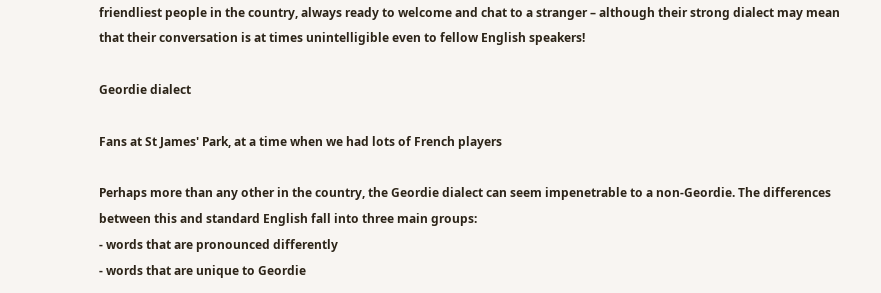friendliest people in the country, always ready to welcome and chat to a stranger – although their strong dialect may mean that their conversation is at times unintelligible even to fellow English speakers!

Geordie dialect

Fans at St James' Park, at a time when we had lots of French players

Perhaps more than any other in the country, the Geordie dialect can seem impenetrable to a non-Geordie. The differences between this and standard English fall into three main groups:
- words that are pronounced differently
- words that are unique to Geordie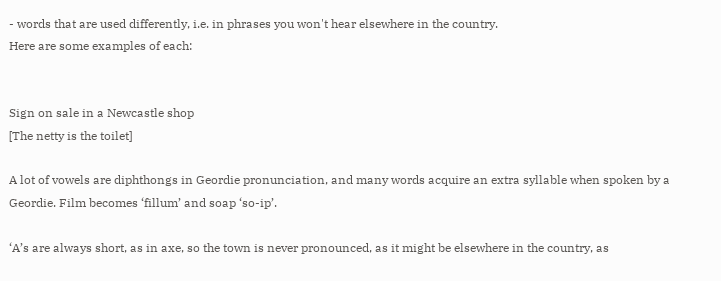- words that are used differently, i.e. in phrases you won't hear elsewhere in the country.
Here are some examples of each:


Sign on sale in a Newcastle shop
[The netty is the toilet]

A lot of vowels are diphthongs in Geordie pronunciation, and many words acquire an extra syllable when spoken by a Geordie. Film becomes ‘fillum’ and soap ‘so-ip’.

‘A’s are always short, as in axe, so the town is never pronounced, as it might be elsewhere in the country, as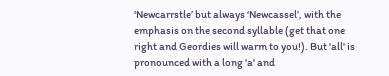‘Newcarrstle’ but always ‘Newcassel’, with the emphasis on the second syllable (get that one right and Geordies will warm to you!). But 'all' is pronounced with a long 'a' and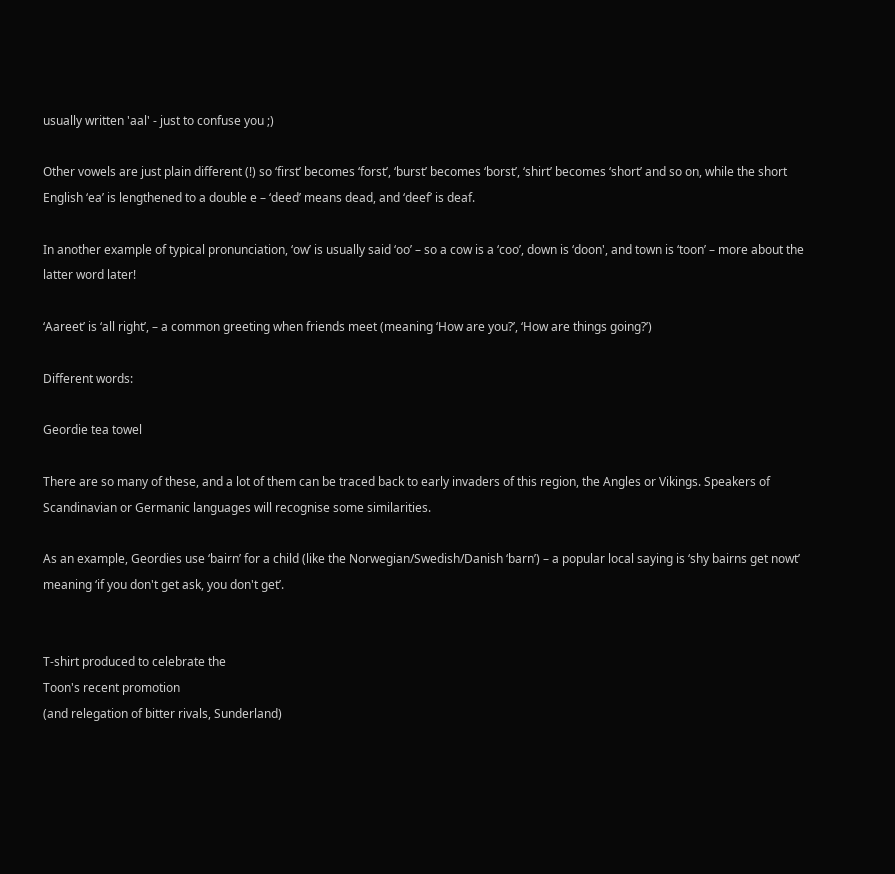usually written 'aal' - just to confuse you ;)

Other vowels are just plain different (!) so ‘first’ becomes ‘forst’, ‘burst’ becomes ‘borst’, ‘shirt’ becomes ‘short’ and so on, while the short English ‘ea’ is lengthened to a double e – ‘deed’ means dead, and ‘deef’ is deaf.

In another example of typical pronunciation, ‘ow’ is usually said ‘oo’ – so a cow is a ‘coo’, down is ‘doon', and town is ‘toon’ – more about the latter word later!

‘Aareet’ is ‘all right’, – a common greeting when friends meet (meaning ‘How are you?’, ‘How are things going?’)

Different words:

Geordie tea towel

There are so many of these, and a lot of them can be traced back to early invaders of this region, the Angles or Vikings. Speakers of Scandinavian or Germanic languages will recognise some similarities.

As an example, Geordies use ‘bairn’ for a child (like the Norwegian/Swedish/Danish ‘barn’) – a popular local saying is ‘shy bairns get nowt’ meaning ‘if you don't get ask, you don't get’.


T-shirt produced to celebrate the
Toon's recent promotion
(and relegation of bitter rivals, Sunderland)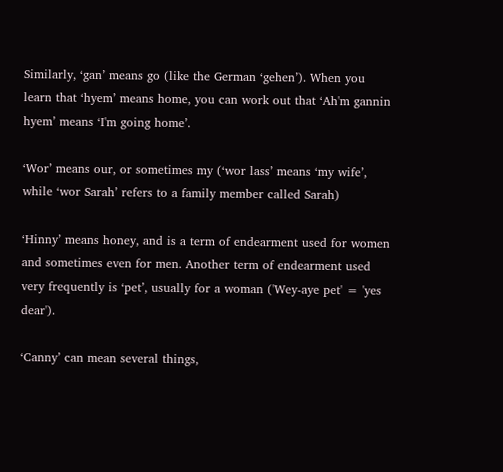Similarly, ‘gan’ means go (like the German ‘gehen’). When you learn that ‘hyem’ means home, you can work out that ‘Ah'm gannin hyem’ means ‘I'm going home’.

‘Wor’ means our, or sometimes my (‘wor lass’ means ‘my wife’, while ‘wor Sarah’ refers to a family member called Sarah)

‘Hinny’ means honey, and is a term of endearment used for women and sometimes even for men. Another term of endearment used very frequently is ‘pet’, usually for a woman ('Wey-aye pet' = 'yes dear').

‘Canny’ can mean several things,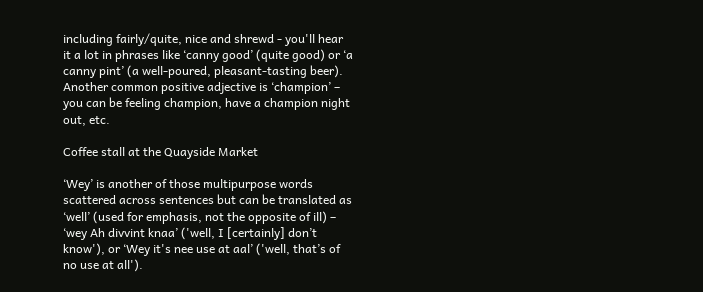including fairly/quite, nice and shrewd - you'll hear it a lot in phrases like ‘canny good’ (quite good) or ‘a canny pint’ (a well-poured, pleasant-tasting beer). Another common positive adjective is ‘champion’ – you can be feeling champion, have a champion night out, etc.

Coffee stall at the Quayside Market

‘Wey’ is another of those multipurpose words scattered across sentences but can be translated as ‘well’ (used for emphasis, not the opposite of ill) – ‘wey Ah divvint knaa’ ('well, I [certainly] don’t know'), or ‘Wey it's nee use at aal’ ('well, that’s of no use at all').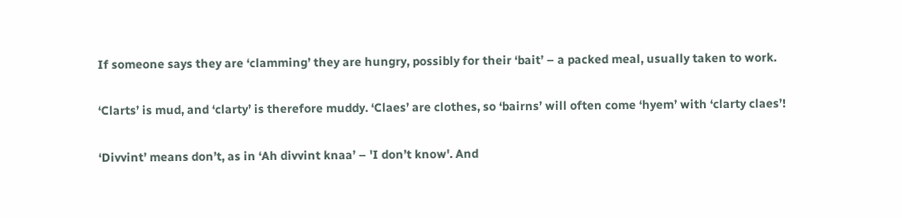If someone says they are ‘clamming’ they are hungry, possibly for their ‘bait’ – a packed meal, usually taken to work.

‘Clarts’ is mud, and ‘clarty’ is therefore muddy. ‘Claes’ are clothes, so ‘bairns’ will often come ‘hyem’ with ‘clarty claes’!

‘Divvint’ means don’t, as in ‘Ah divvint knaa’ – 'I don’t know'. And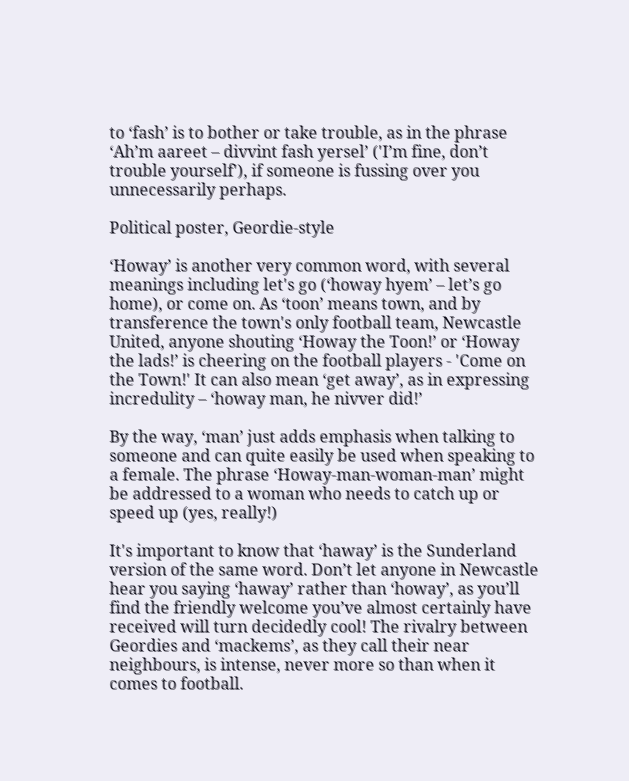to ‘fash’ is to bother or take trouble, as in the phrase ‘Ah’m aareet – divvint fash yersel’ ('I’m fine, don’t trouble yourself'), if someone is fussing over you unnecessarily perhaps.

Political poster, Geordie-style

‘Howay’ is another very common word, with several meanings including let's go (‘howay hyem’ – let’s go home), or come on. As ‘toon’ means town, and by transference the town's only football team, Newcastle United, anyone shouting ‘Howay the Toon!’ or ‘Howay the lads!’ is cheering on the football players - 'Come on the Town!' It can also mean ‘get away’, as in expressing incredulity – ‘howay man, he nivver did!’

By the way, ‘man’ just adds emphasis when talking to someone and can quite easily be used when speaking to a female. The phrase ‘Howay-man-woman-man’ might be addressed to a woman who needs to catch up or speed up (yes, really!)

It's important to know that ‘haway’ is the Sunderland version of the same word. Don’t let anyone in Newcastle hear you saying ‘haway’ rather than ‘howay’, as you’ll find the friendly welcome you’ve almost certainly have received will turn decidedly cool! The rivalry between Geordies and ‘mackems’, as they call their near neighbours, is intense, never more so than when it comes to football.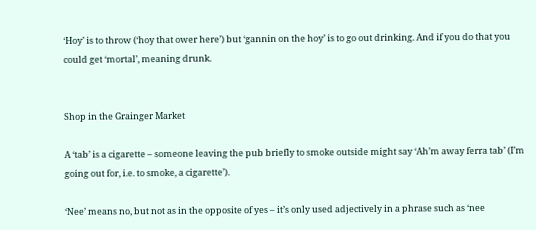‘Hoy’ is to throw (‘hoy that ower here’) but ‘gannin on the hoy’ is to go out drinking. And if you do that you could get ‘mortal’, meaning drunk.


Shop in the Grainger Market

A ‘tab’ is a cigarette – someone leaving the pub briefly to smoke outside might say ‘Ah’m away ferra tab’ (I’m going out for, i.e. to smoke, a cigarette’).

‘Nee’ means no, but not as in the opposite of yes – it’s only used adjectively in a phrase such as ‘nee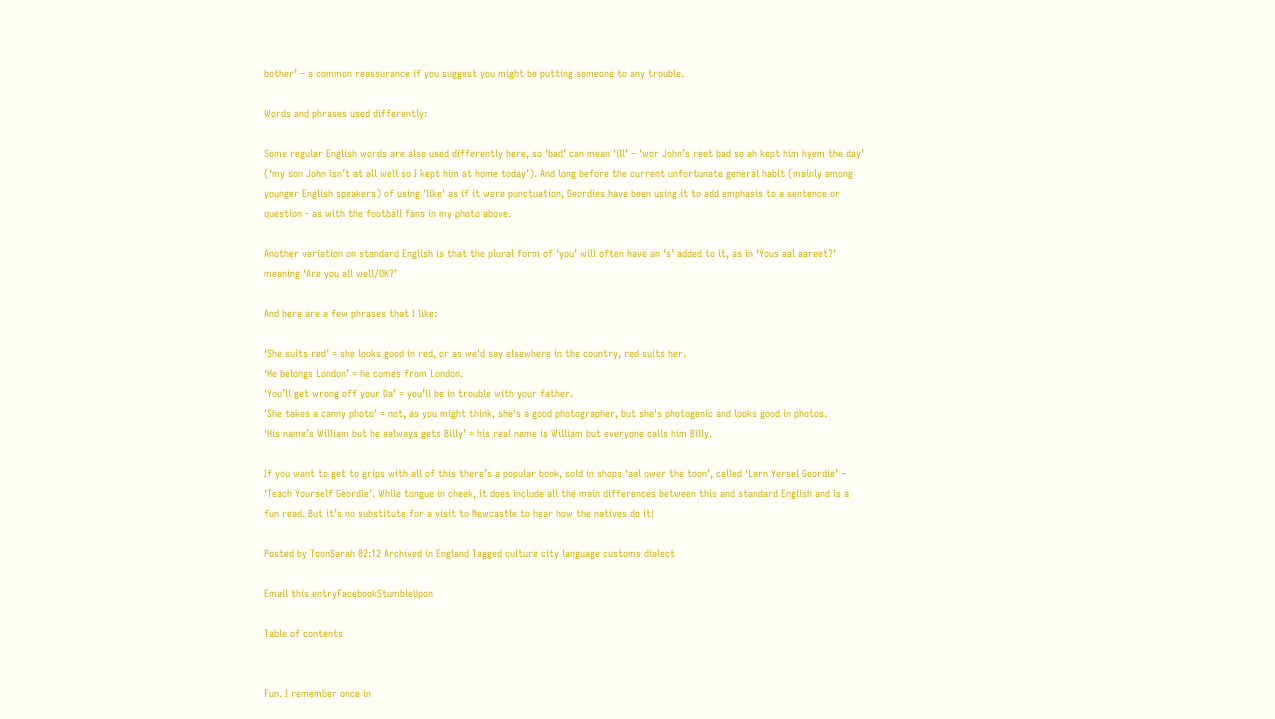bother’ – a common reassurance if you suggest you might be putting someone to any trouble.

Words and phrases used differently:

Some regular English words are also used differently here, so ‘bad’ can mean ‘ill’ – ‘wor John’s reet bad so ah kept him hyem the day’ (‘my son John isn’t at all well so I kept him at home today’). And long before the current unfortunate general habit (mainly among younger English speakers) of using 'like' as if it were punctuation, Geordies have been using it to add emphasis to a sentence or question - as with the football fans in my photo above.

Another variation on standard English is that the plural form of ‘you’ will often have an ‘s’ added to it, as in ‘Yous aal aareet?’ meaning ‘Are you all well/OK?’

And here are a few phrases that I like:

‘She suits red’ = she looks good in red, or as we'd say elsewhere in the country, red suits her.
‘He belongs London’ = he comes from London.
‘You’ll get wrong off your Da’ = you’ll be in trouble with your father.
'She takes a canny photo' = not, as you might think, she's a good photographer, but she's photogenic and looks good in photos.
‘His name’s William but he aalways gets Billy’ = his real name is William but everyone calls him Billy.

If you want to get to grips with all of this there’s a popular book, sold in shops ‘aal ower the toon’, called ‘Larn Yersel Geordie’ – ‘Teach Yourself Geordie’. While tongue in cheek, it does include all the main differences between this and standard English and is a fun read. But it’s no substitute for a visit to Newcastle to hear how the natives do it!

Posted by ToonSarah 02:12 Archived in England Tagged culture city language customs dialect

Email this entryFacebookStumbleUpon

Table of contents


Fun. I remember once in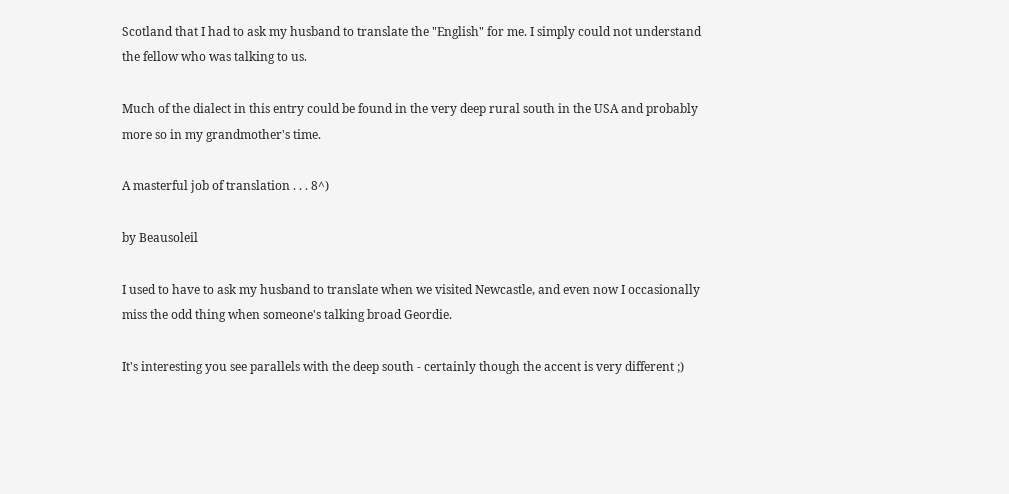Scotland that I had to ask my husband to translate the "English" for me. I simply could not understand the fellow who was talking to us.

Much of the dialect in this entry could be found in the very deep rural south in the USA and probably more so in my grandmother's time.

A masterful job of translation . . . 8^)

by Beausoleil

I used to have to ask my husband to translate when we visited Newcastle, and even now I occasionally miss the odd thing when someone's talking broad Geordie.

It's interesting you see parallels with the deep south - certainly though the accent is very different ;)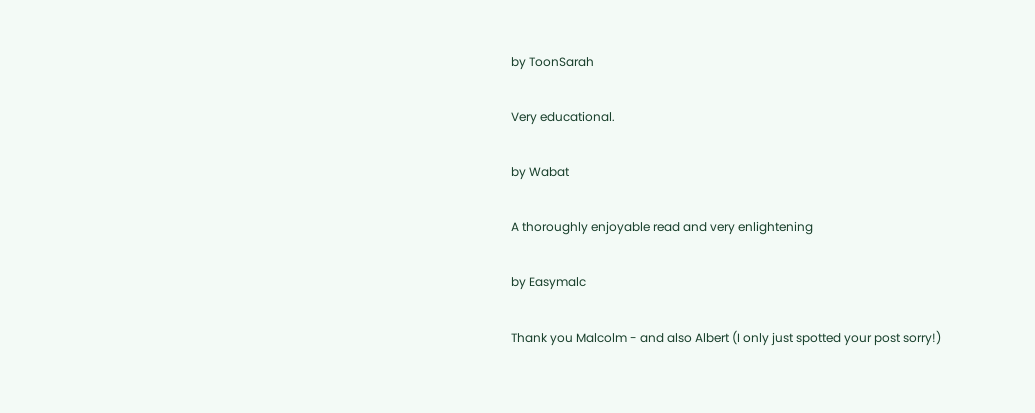by ToonSarah

Very educational.

by Wabat

A thoroughly enjoyable read and very enlightening

by Easymalc

Thank you Malcolm - and also Albert (I only just spotted your post sorry!)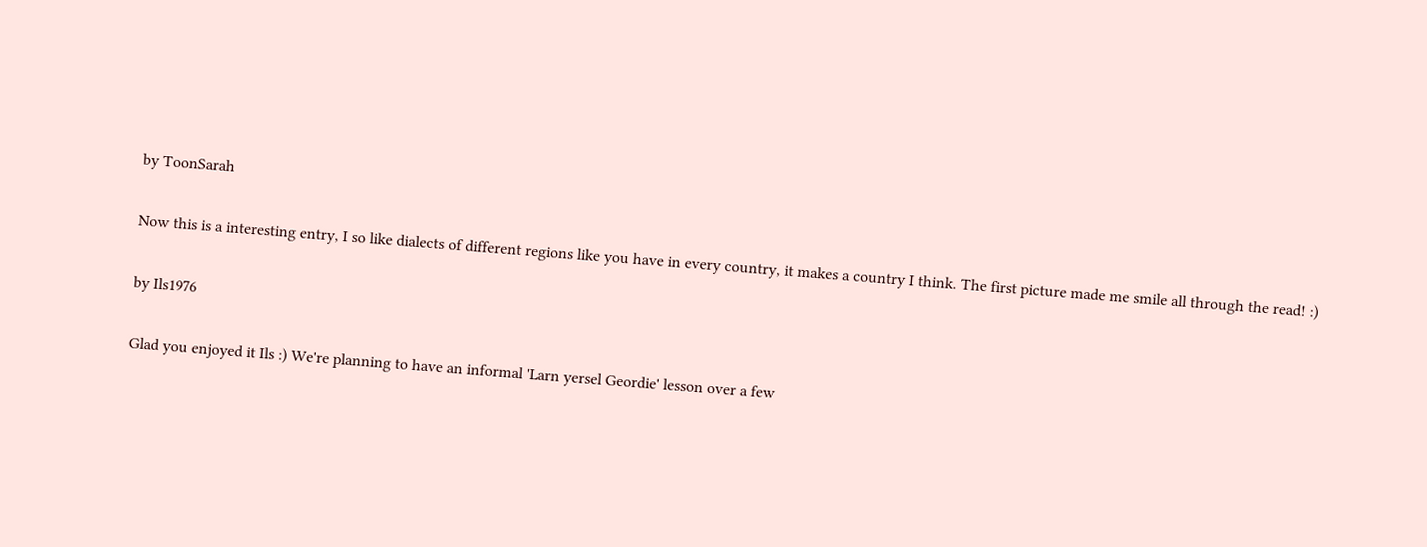by ToonSarah

Now this is a interesting entry, I so like dialects of different regions like you have in every country, it makes a country I think. The first picture made me smile all through the read! :)

by Ils1976

Glad you enjoyed it Ils :) We're planning to have an informal 'Larn yersel Geordie' lesson over a few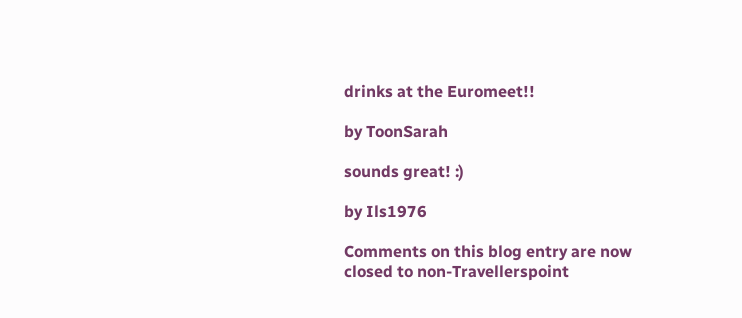drinks at the Euromeet!!

by ToonSarah

sounds great! :)

by Ils1976

Comments on this blog entry are now closed to non-Travellerspoint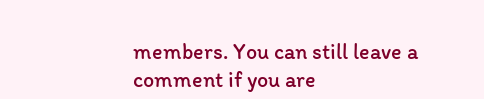members. You can still leave a comment if you are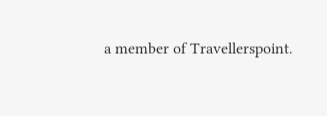a member of Travellerspoint.